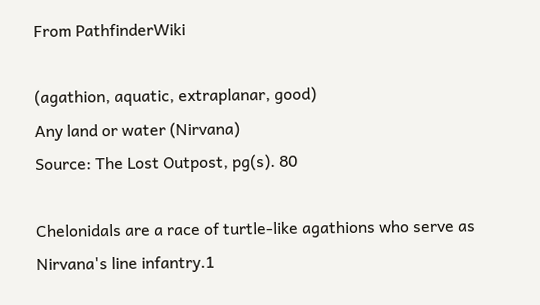From PathfinderWiki

(agathion, aquatic, extraplanar, good)
Any land or water (Nirvana)
Source: The Lost Outpost, pg(s). 80

Chelonidals are a race of turtle-like agathions who serve as Nirvana's line infantry.1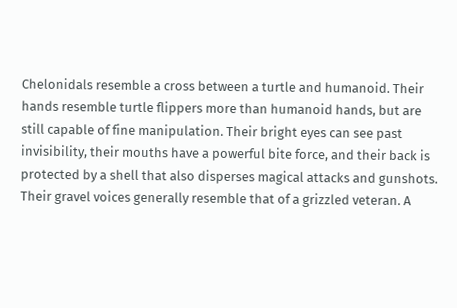Chelonidals resemble a cross between a turtle and humanoid. Their hands resemble turtle flippers more than humanoid hands, but are still capable of fine manipulation. Their bright eyes can see past invisibility, their mouths have a powerful bite force, and their back is protected by a shell that also disperses magical attacks and gunshots. Their gravel voices generally resemble that of a grizzled veteran. A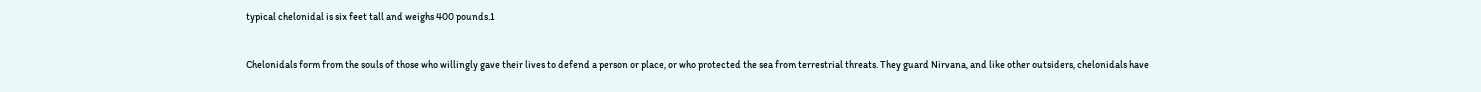typical chelonidal is six feet tall and weighs 400 pounds.1


Chelonidals form from the souls of those who willingly gave their lives to defend a person or place, or who protected the sea from terrestrial threats. They guard Nirvana, and like other outsiders, chelonidals have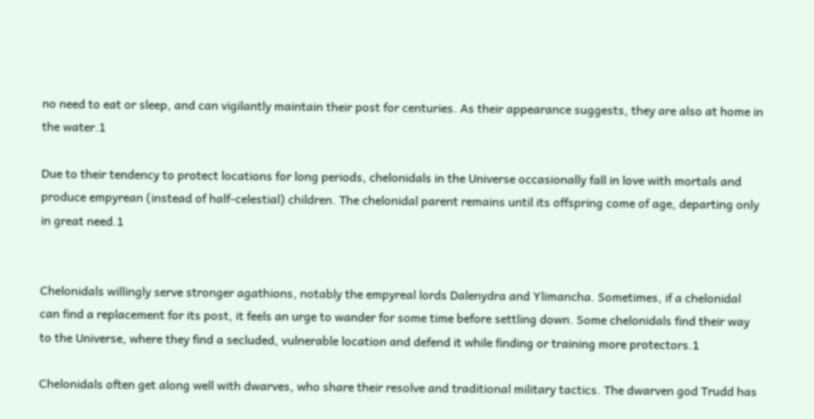no need to eat or sleep, and can vigilantly maintain their post for centuries. As their appearance suggests, they are also at home in the water.1

Due to their tendency to protect locations for long periods, chelonidals in the Universe occasionally fall in love with mortals and produce empyrean (instead of half-celestial) children. The chelonidal parent remains until its offspring come of age, departing only in great need.1


Chelonidals willingly serve stronger agathions, notably the empyreal lords Dalenydra and Ylimancha. Sometimes, if a chelonidal can find a replacement for its post, it feels an urge to wander for some time before settling down. Some chelonidals find their way to the Universe, where they find a secluded, vulnerable location and defend it while finding or training more protectors.1

Chelonidals often get along well with dwarves, who share their resolve and traditional military tactics. The dwarven god Trudd has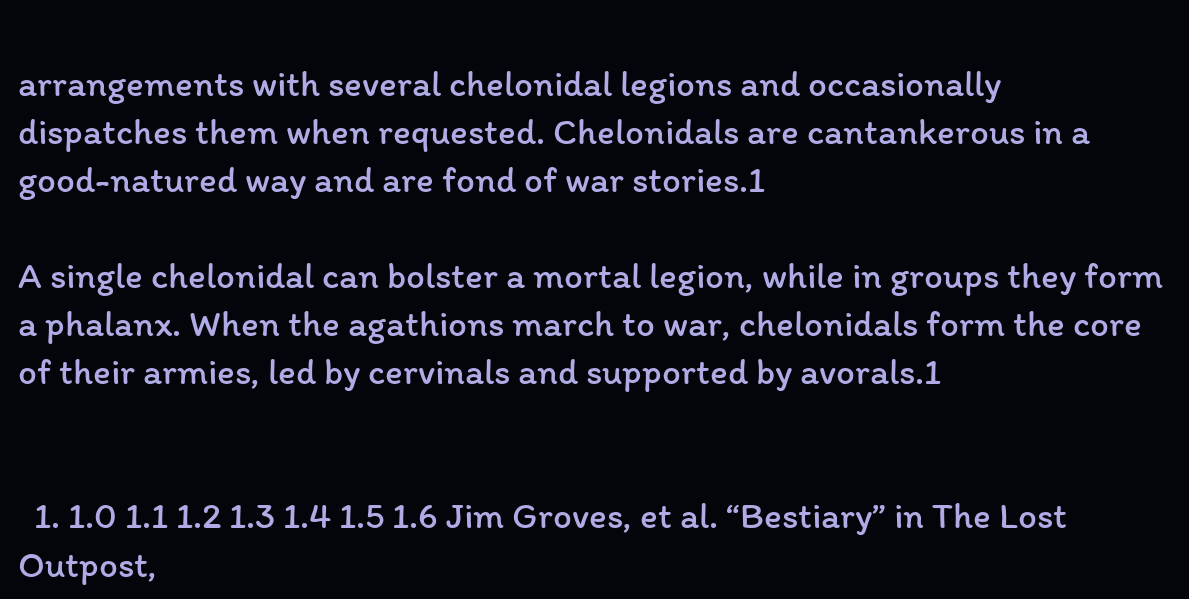arrangements with several chelonidal legions and occasionally dispatches them when requested. Chelonidals are cantankerous in a good-natured way and are fond of war stories.1

A single chelonidal can bolster a mortal legion, while in groups they form a phalanx. When the agathions march to war, chelonidals form the core of their armies, led by cervinals and supported by avorals.1


  1. 1.0 1.1 1.2 1.3 1.4 1.5 1.6 Jim Groves, et al. “Bestiary” in The Lost Outpost,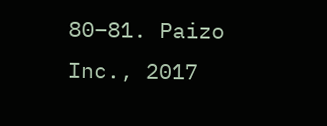80–81. Paizo Inc., 2017